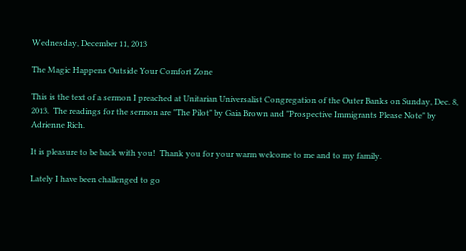Wednesday, December 11, 2013

The Magic Happens Outside Your Comfort Zone

This is the text of a sermon I preached at Unitarian Universalist Congregation of the Outer Banks on Sunday, Dec. 8, 2013.  The readings for the sermon are "The Pilot" by Gaia Brown and "Prospective Immigrants Please Note" by Adrienne Rich.

It is pleasure to be back with you!  Thank you for your warm welcome to me and to my family.

Lately I have been challenged to go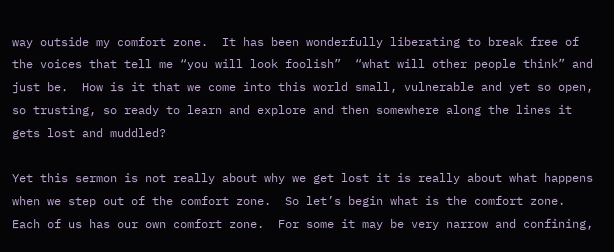way outside my comfort zone.  It has been wonderfully liberating to break free of the voices that tell me “you will look foolish”  “what will other people think” and just be.  How is it that we come into this world small, vulnerable and yet so open, so trusting, so ready to learn and explore and then somewhere along the lines it gets lost and muddled?

Yet this sermon is not really about why we get lost it is really about what happens when we step out of the comfort zone.  So let’s begin what is the comfort zone. Each of us has our own comfort zone.  For some it may be very narrow and confining,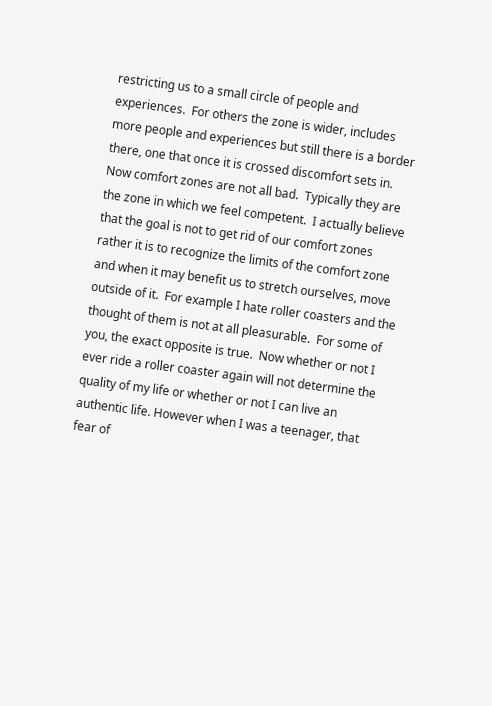restricting us to a small circle of people and experiences.  For others the zone is wider, includes more people and experiences but still there is a border there, one that once it is crossed discomfort sets in.  Now comfort zones are not all bad.  Typically they are the zone in which we feel competent.  I actually believe that the goal is not to get rid of our comfort zones rather it is to recognize the limits of the comfort zone and when it may benefit us to stretch ourselves, move outside of it.  For example I hate roller coasters and the thought of them is not at all pleasurable.  For some of you, the exact opposite is true.  Now whether or not I ever ride a roller coaster again will not determine the quality of my life or whether or not I can live an authentic life. However when I was a teenager, that fear of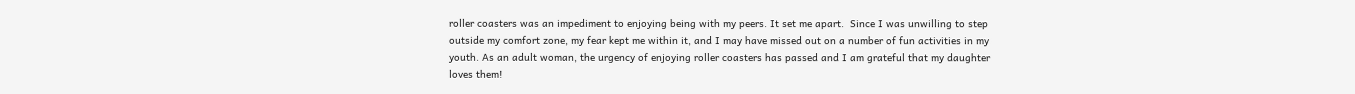roller coasters was an impediment to enjoying being with my peers. It set me apart.  Since I was unwilling to step outside my comfort zone, my fear kept me within it, and I may have missed out on a number of fun activities in my youth. As an adult woman, the urgency of enjoying roller coasters has passed and I am grateful that my daughter loves them!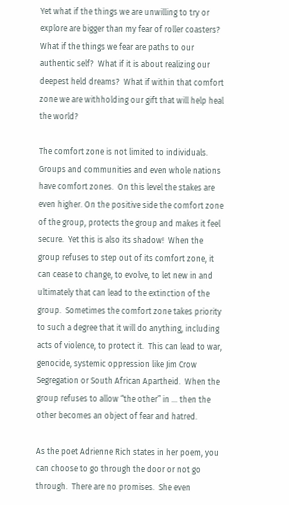Yet what if the things we are unwilling to try or explore are bigger than my fear of roller coasters?  What if the things we fear are paths to our authentic self?  What if it is about realizing our deepest held dreams?  What if within that comfort zone we are withholding our gift that will help heal the world?

The comfort zone is not limited to individuals.  Groups and communities and even whole nations have comfort zones.  On this level the stakes are even higher. On the positive side the comfort zone of the group, protects the group and makes it feel secure.  Yet this is also its shadow!  When the group refuses to step out of its comfort zone, it can cease to change, to evolve, to let new in and ultimately that can lead to the extinction of the group.  Sometimes the comfort zone takes priority to such a degree that it will do anything, including acts of violence, to protect it.  This can lead to war, genocide, systemic oppression like Jim Crow Segregation or South African Apartheid.  When the group refuses to allow “the other” in … then the other becomes an object of fear and hatred.

As the poet Adrienne Rich states in her poem, you can choose to go through the door or not go through.  There are no promises.  She even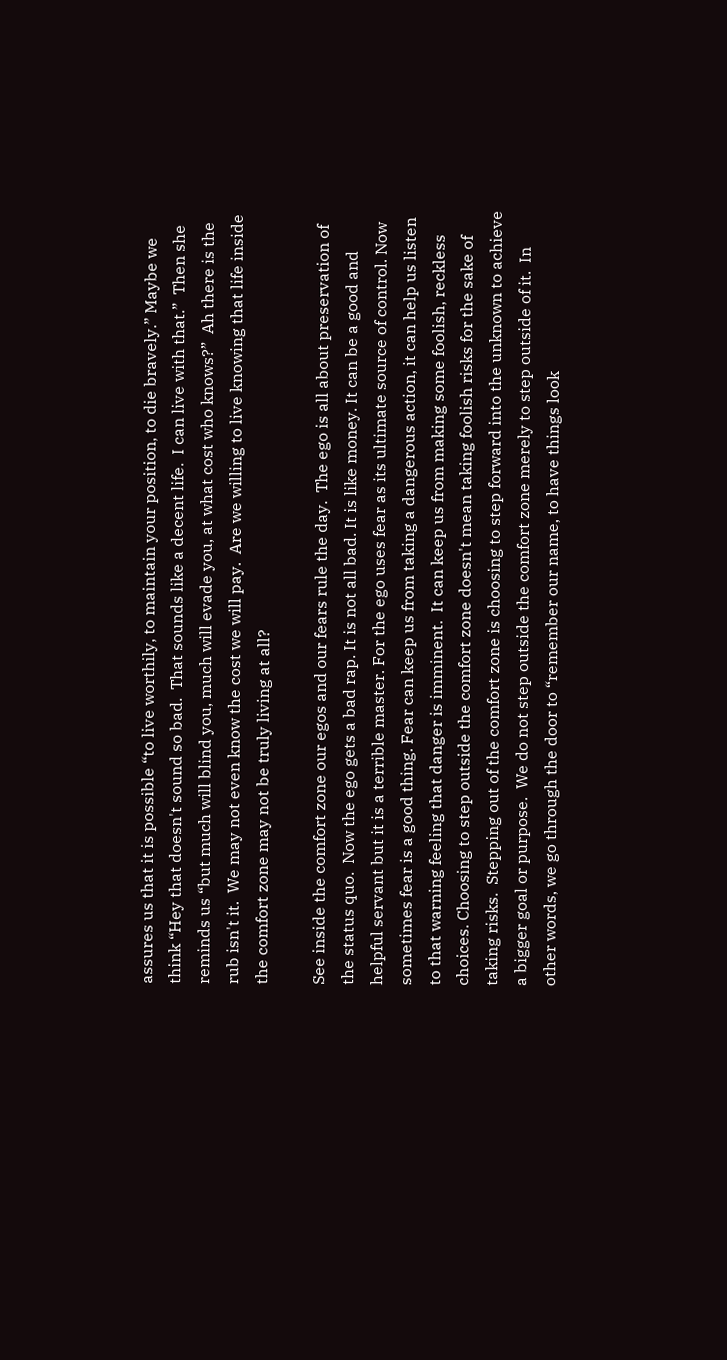assures us that it is possible “to live worthily, to maintain your position, to die bravely.” Maybe we think “Hey that doesn't sound so bad.  That sounds like a decent life.  I can live with that.”  Then she reminds us “but much will blind you, much will evade you, at what cost who knows?”  Ah there is the rub isn't it.  We may not even know the cost we will pay.  Are we willing to live knowing that life inside the comfort zone may not be truly living at all?

See inside the comfort zone our egos and our fears rule the day.  The ego is all about preservation of the status quo.  Now the ego gets a bad rap. It is not all bad. It is like money. It can be a good and helpful servant but it is a terrible master. For the ego uses fear as its ultimate source of control. Now sometimes fear is a good thing. Fear can keep us from taking a dangerous action, it can help us listen to that warning feeling that danger is imminent.  It can keep us from making some foolish, reckless choices. Choosing to step outside the comfort zone doesn't mean taking foolish risks for the sake of taking risks.  Stepping out of the comfort zone is choosing to step forward into the unknown to achieve a bigger goal or purpose.  We do not step outside the comfort zone merely to step outside of it.  In other words, we go through the door to “remember our name, to have things look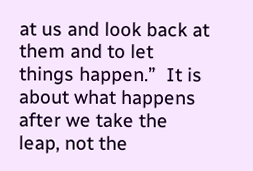at us and look back at them and to let things happen.”  It is about what happens after we take the leap, not the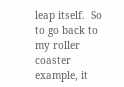leap itself.  So to go back to my roller coaster example, it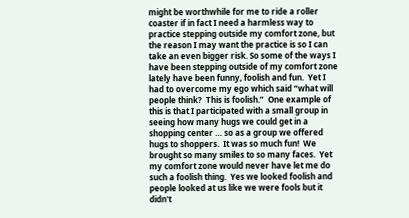might be worthwhile for me to ride a roller coaster if in fact I need a harmless way to practice stepping outside my comfort zone, but the reason I may want the practice is so I can take an even bigger risk. So some of the ways I have been stepping outside of my comfort zone lately have been funny, foolish and fun.  Yet I had to overcome my ego which said “what will people think?  This is foolish.”  One example of this is that I participated with a small group in seeing how many hugs we could get in a shopping center … so as a group we offered hugs to shoppers.  It was so much fun!  We brought so many smiles to so many faces.  Yet my comfort zone would never have let me do such a foolish thing.  Yes we looked foolish and people looked at us like we were fools but it didn't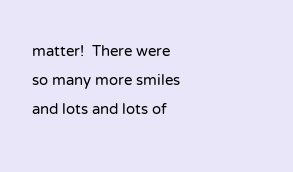matter!  There were so many more smiles and lots and lots of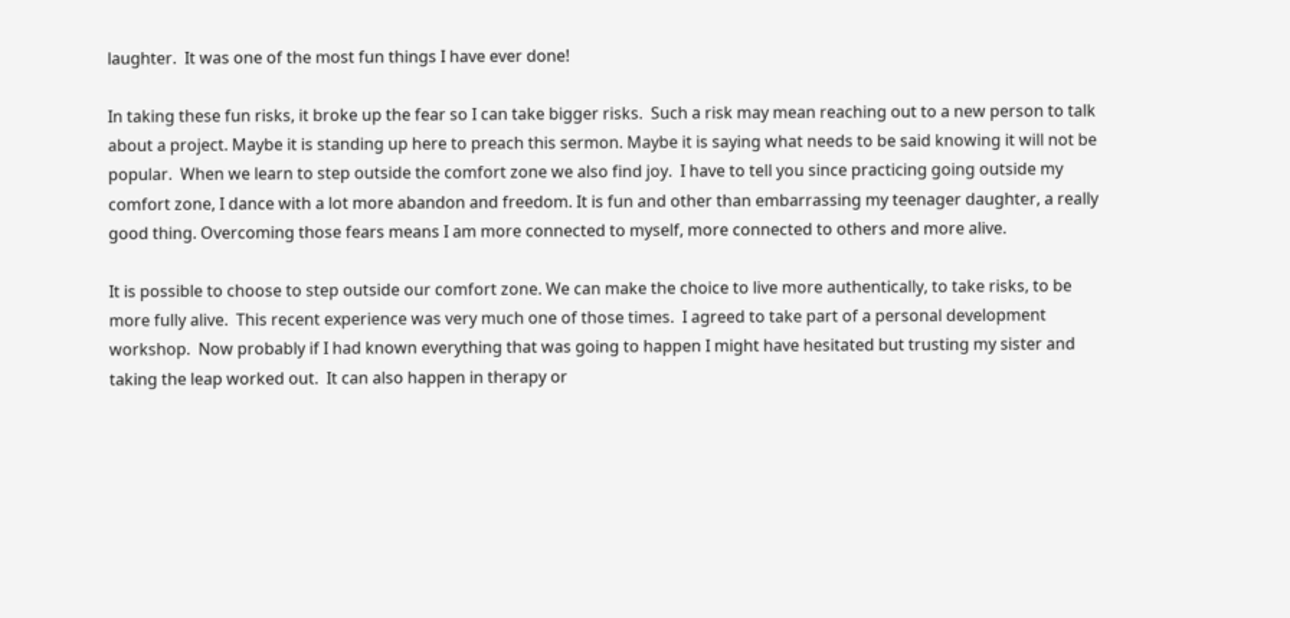laughter.  It was one of the most fun things I have ever done!

In taking these fun risks, it broke up the fear so I can take bigger risks.  Such a risk may mean reaching out to a new person to talk about a project. Maybe it is standing up here to preach this sermon. Maybe it is saying what needs to be said knowing it will not be popular.  When we learn to step outside the comfort zone we also find joy.  I have to tell you since practicing going outside my comfort zone, I dance with a lot more abandon and freedom. It is fun and other than embarrassing my teenager daughter, a really good thing. Overcoming those fears means I am more connected to myself, more connected to others and more alive.

It is possible to choose to step outside our comfort zone. We can make the choice to live more authentically, to take risks, to be more fully alive.  This recent experience was very much one of those times.  I agreed to take part of a personal development workshop.  Now probably if I had known everything that was going to happen I might have hesitated but trusting my sister and taking the leap worked out.  It can also happen in therapy or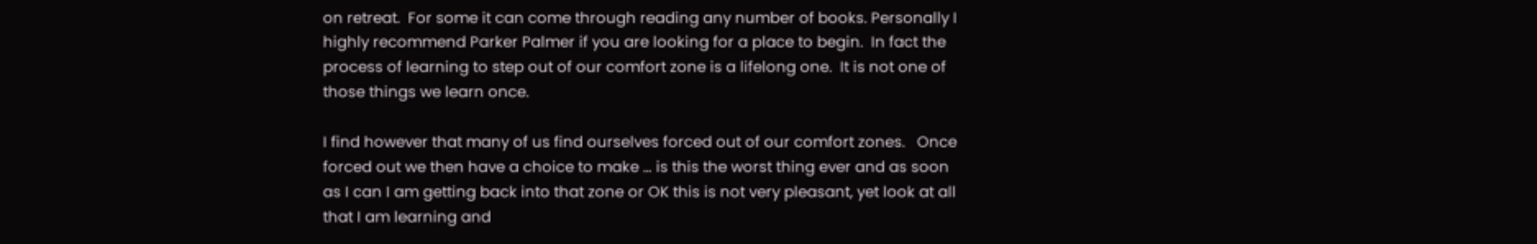on retreat.  For some it can come through reading any number of books. Personally I highly recommend Parker Palmer if you are looking for a place to begin.  In fact the process of learning to step out of our comfort zone is a lifelong one.  It is not one of those things we learn once.

I find however that many of us find ourselves forced out of our comfort zones.   Once forced out we then have a choice to make … is this the worst thing ever and as soon as I can I am getting back into that zone or OK this is not very pleasant, yet look at all that I am learning and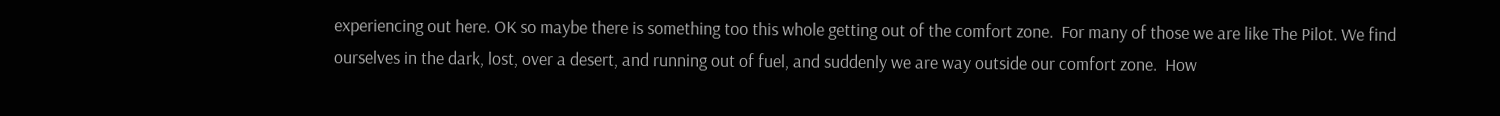experiencing out here. OK so maybe there is something too this whole getting out of the comfort zone.  For many of those we are like The Pilot. We find ourselves in the dark, lost, over a desert, and running out of fuel, and suddenly we are way outside our comfort zone.  How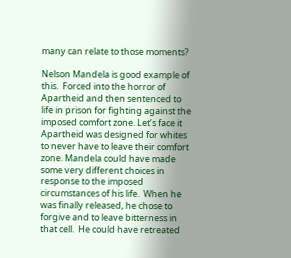many can relate to those moments?

Nelson Mandela is good example of this.  Forced into the horror of Apartheid and then sentenced to life in prison for fighting against the imposed comfort zone. Let’s face it Apartheid was designed for whites to never have to leave their comfort zone. Mandela could have made some very different choices in response to the imposed circumstances of his life.  When he was finally released, he chose to forgive and to leave bitterness in that cell.  He could have retreated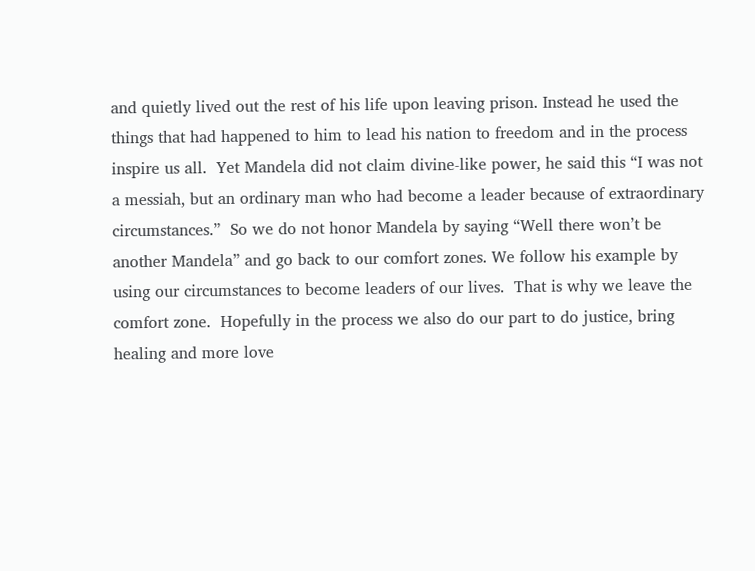and quietly lived out the rest of his life upon leaving prison. Instead he used the things that had happened to him to lead his nation to freedom and in the process inspire us all.  Yet Mandela did not claim divine-like power, he said this “I was not a messiah, but an ordinary man who had become a leader because of extraordinary circumstances.”  So we do not honor Mandela by saying “Well there won’t be another Mandela” and go back to our comfort zones. We follow his example by using our circumstances to become leaders of our lives.  That is why we leave the comfort zone.  Hopefully in the process we also do our part to do justice, bring healing and more love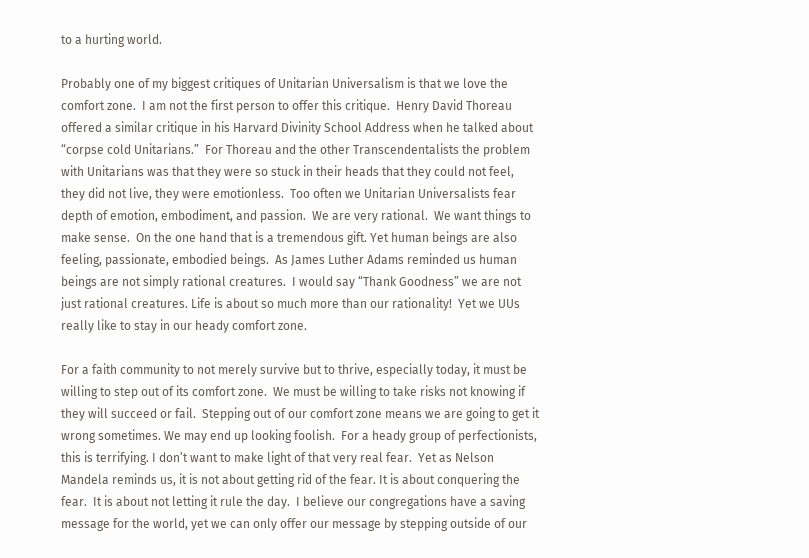to a hurting world.

Probably one of my biggest critiques of Unitarian Universalism is that we love the comfort zone.  I am not the first person to offer this critique.  Henry David Thoreau offered a similar critique in his Harvard Divinity School Address when he talked about “corpse cold Unitarians.”  For Thoreau and the other Transcendentalists the problem with Unitarians was that they were so stuck in their heads that they could not feel, they did not live, they were emotionless.  Too often we Unitarian Universalists fear depth of emotion, embodiment, and passion.  We are very rational.  We want things to make sense.  On the one hand that is a tremendous gift. Yet human beings are also feeling, passionate, embodied beings.  As James Luther Adams reminded us human beings are not simply rational creatures.  I would say “Thank Goodness” we are not just rational creatures. Life is about so much more than our rationality!  Yet we UUs really like to stay in our heady comfort zone.

For a faith community to not merely survive but to thrive, especially today, it must be willing to step out of its comfort zone.  We must be willing to take risks not knowing if they will succeed or fail.  Stepping out of our comfort zone means we are going to get it wrong sometimes. We may end up looking foolish.  For a heady group of perfectionists, this is terrifying. I don’t want to make light of that very real fear.  Yet as Nelson Mandela reminds us, it is not about getting rid of the fear. It is about conquering the fear.  It is about not letting it rule the day.  I believe our congregations have a saving message for the world, yet we can only offer our message by stepping outside of our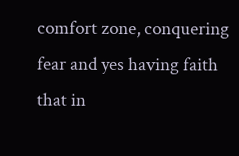comfort zone, conquering fear and yes having faith that in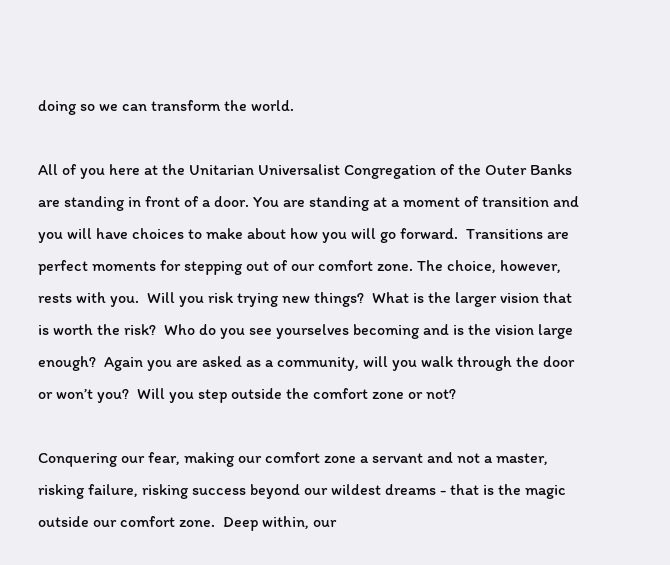doing so we can transform the world.

All of you here at the Unitarian Universalist Congregation of the Outer Banks are standing in front of a door. You are standing at a moment of transition and you will have choices to make about how you will go forward.  Transitions are perfect moments for stepping out of our comfort zone. The choice, however, rests with you.  Will you risk trying new things?  What is the larger vision that is worth the risk?  Who do you see yourselves becoming and is the vision large enough?  Again you are asked as a community, will you walk through the door or won’t you?  Will you step outside the comfort zone or not?

Conquering our fear, making our comfort zone a servant and not a master, risking failure, risking success beyond our wildest dreams - that is the magic outside our comfort zone.  Deep within, our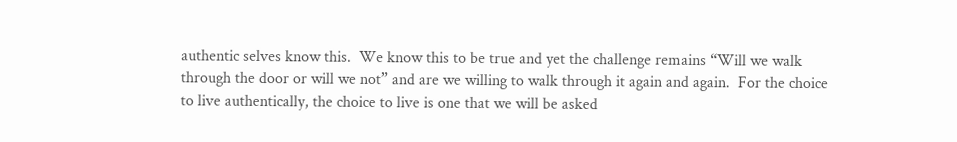authentic selves know this.  We know this to be true and yet the challenge remains “Will we walk through the door or will we not” and are we willing to walk through it again and again.  For the choice to live authentically, the choice to live is one that we will be asked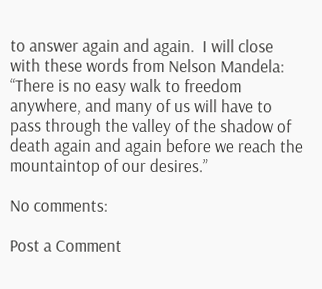to answer again and again.  I will close with these words from Nelson Mandela:  “There is no easy walk to freedom anywhere, and many of us will have to pass through the valley of the shadow of death again and again before we reach the mountaintop of our desires.”

No comments:

Post a Comment